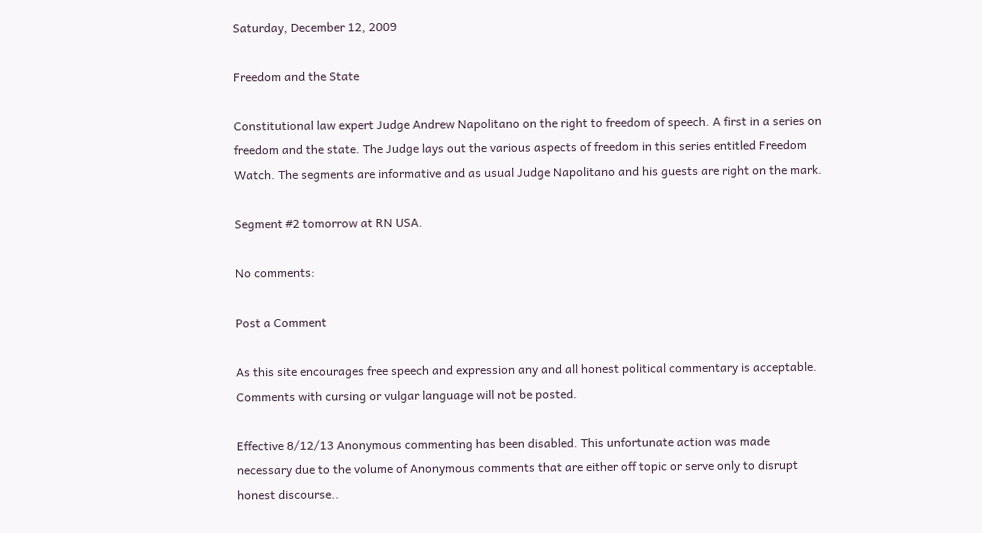Saturday, December 12, 2009

Freedom and the State

Constitutional law expert Judge Andrew Napolitano on the right to freedom of speech. A first in a series on freedom and the state. The Judge lays out the various aspects of freedom in this series entitled Freedom Watch. The segments are informative and as usual Judge Napolitano and his guests are right on the mark.

Segment #2 tomorrow at RN USA.

No comments:

Post a Comment

As this site encourages free speech and expression any and all honest political commentary is acceptable. Comments with cursing or vulgar language will not be posted.

Effective 8/12/13 Anonymous commenting has been disabled. This unfortunate action was made necessary due to the volume of Anonymous comments that are either off topic or serve only to disrupt honest discourse..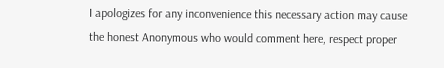I apologizes for any inconvenience this necessary action may cause the honest Anonymous who would comment here, respect proper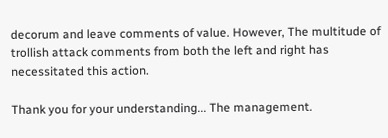decorum and leave comments of value. However, The multitude of trollish attack comments from both the left and right has necessitated this action.

Thank you for your understanding... The management.